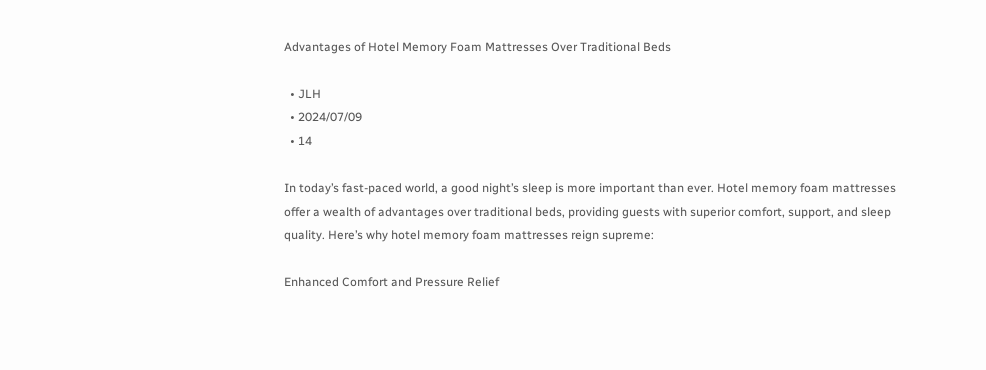Advantages of Hotel Memory Foam Mattresses Over Traditional Beds

  • JLH
  • 2024/07/09
  • 14

In today’s fast-paced world, a good night’s sleep is more important than ever. Hotel memory foam mattresses offer a wealth of advantages over traditional beds, providing guests with superior comfort, support, and sleep quality. Here’s why hotel memory foam mattresses reign supreme:

Enhanced Comfort and Pressure Relief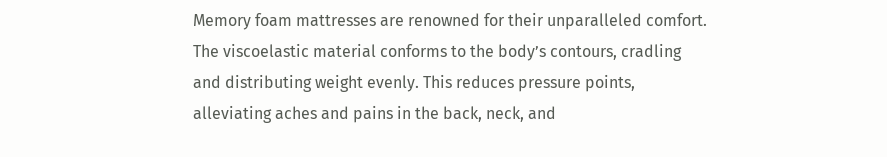Memory foam mattresses are renowned for their unparalleled comfort. The viscoelastic material conforms to the body’s contours, cradling and distributing weight evenly. This reduces pressure points, alleviating aches and pains in the back, neck, and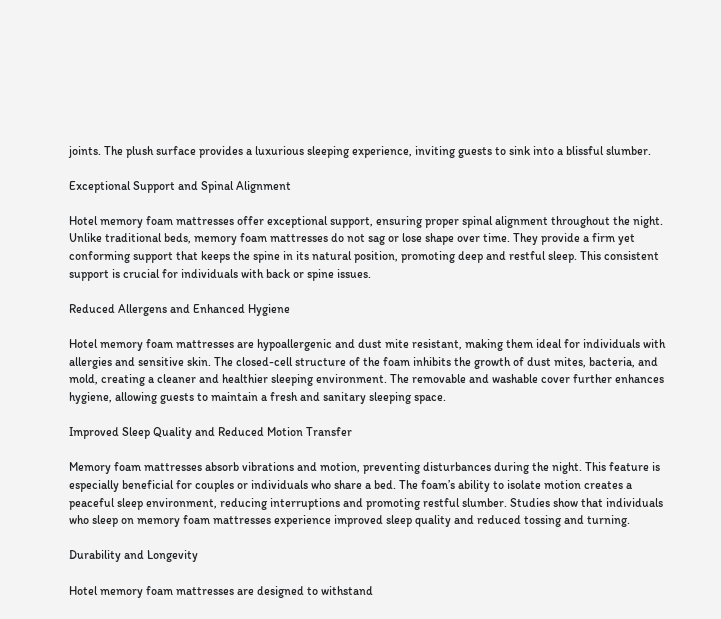joints. The plush surface provides a luxurious sleeping experience, inviting guests to sink into a blissful slumber.

Exceptional Support and Spinal Alignment

Hotel memory foam mattresses offer exceptional support, ensuring proper spinal alignment throughout the night. Unlike traditional beds, memory foam mattresses do not sag or lose shape over time. They provide a firm yet conforming support that keeps the spine in its natural position, promoting deep and restful sleep. This consistent support is crucial for individuals with back or spine issues.

Reduced Allergens and Enhanced Hygiene

Hotel memory foam mattresses are hypoallergenic and dust mite resistant, making them ideal for individuals with allergies and sensitive skin. The closed-cell structure of the foam inhibits the growth of dust mites, bacteria, and mold, creating a cleaner and healthier sleeping environment. The removable and washable cover further enhances hygiene, allowing guests to maintain a fresh and sanitary sleeping space.

Improved Sleep Quality and Reduced Motion Transfer

Memory foam mattresses absorb vibrations and motion, preventing disturbances during the night. This feature is especially beneficial for couples or individuals who share a bed. The foam’s ability to isolate motion creates a peaceful sleep environment, reducing interruptions and promoting restful slumber. Studies show that individuals who sleep on memory foam mattresses experience improved sleep quality and reduced tossing and turning.

Durability and Longevity

Hotel memory foam mattresses are designed to withstand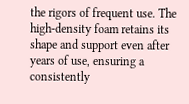the rigors of frequent use. The high-density foam retains its shape and support even after years of use, ensuring a consistently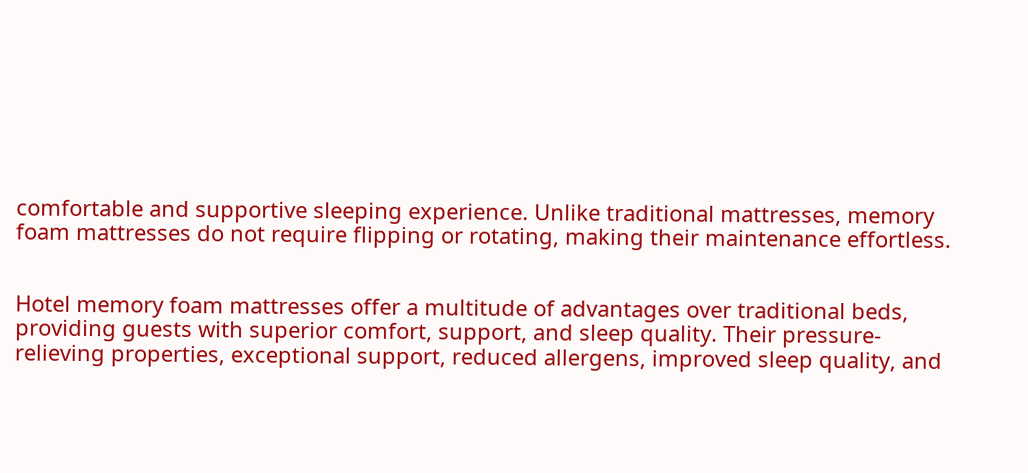comfortable and supportive sleeping experience. Unlike traditional mattresses, memory foam mattresses do not require flipping or rotating, making their maintenance effortless.


Hotel memory foam mattresses offer a multitude of advantages over traditional beds, providing guests with superior comfort, support, and sleep quality. Their pressure-relieving properties, exceptional support, reduced allergens, improved sleep quality, and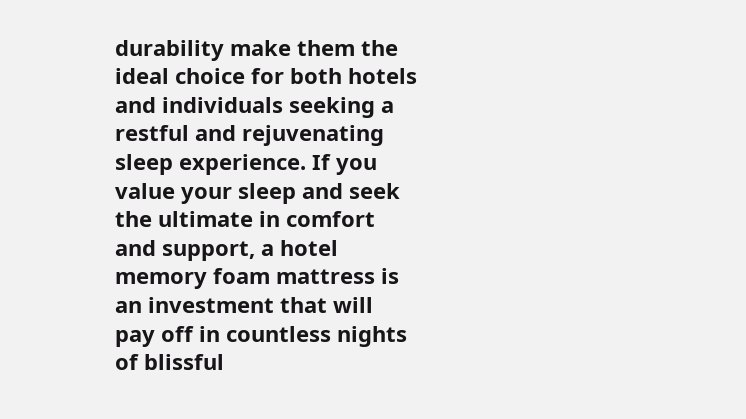durability make them the ideal choice for both hotels and individuals seeking a restful and rejuvenating sleep experience. If you value your sleep and seek the ultimate in comfort and support, a hotel memory foam mattress is an investment that will pay off in countless nights of blissful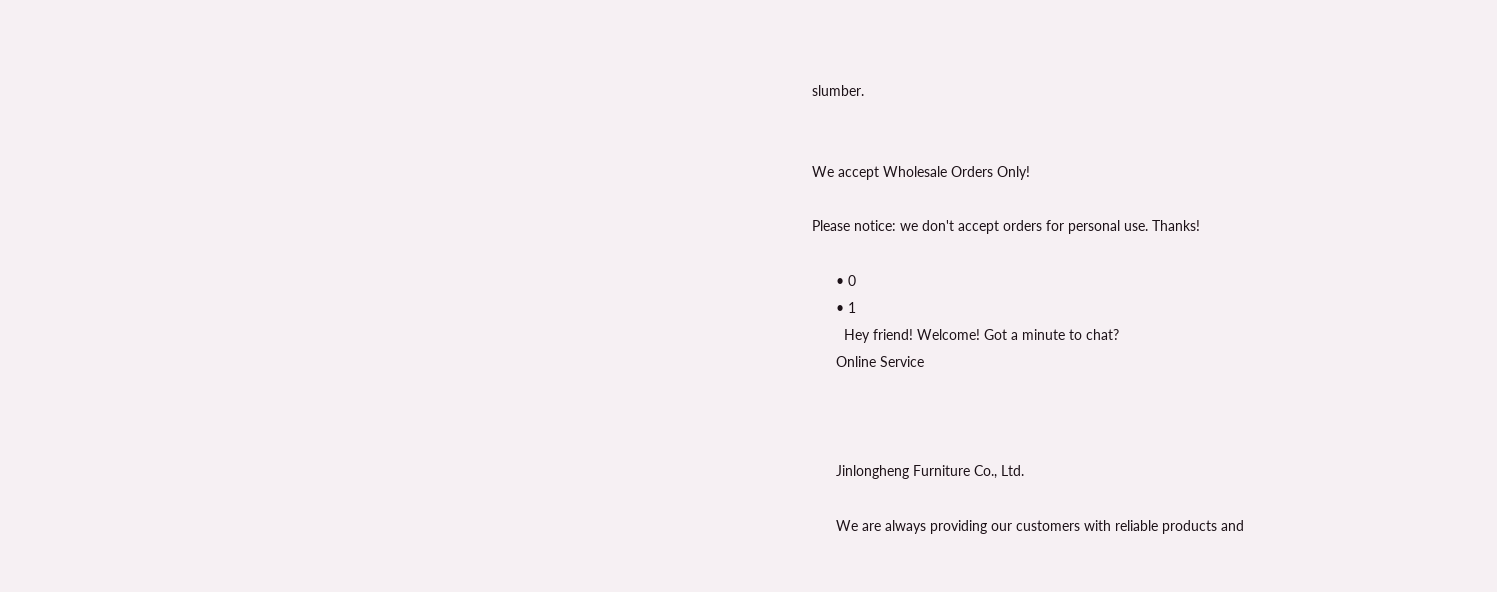slumber.


We accept Wholesale Orders Only!

Please notice: we don't accept orders for personal use. Thanks!

      • 0
      • 1
        Hey friend! Welcome! Got a minute to chat?
      Online Service



      Jinlongheng Furniture Co., Ltd.

      We are always providing our customers with reliable products and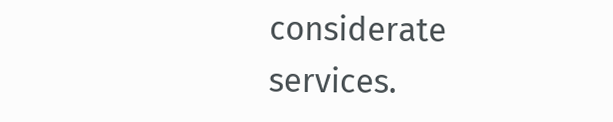considerate services.